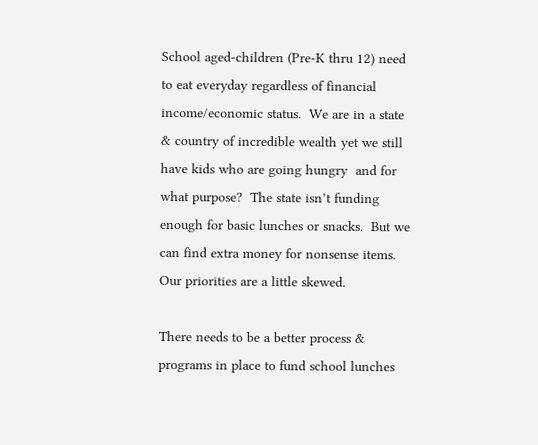School aged-children (Pre-K thru 12) need to eat everyday regardless of financial income/economic status.  We are in a state & country of incredible wealth yet we still have kids who are going hungry  and for what purpose?  The state isn’t funding enough for basic lunches or snacks.  But we can find extra money for nonsense items.  Our priorities are a little skewed.

There needs to be a better process & programs in place to fund school lunches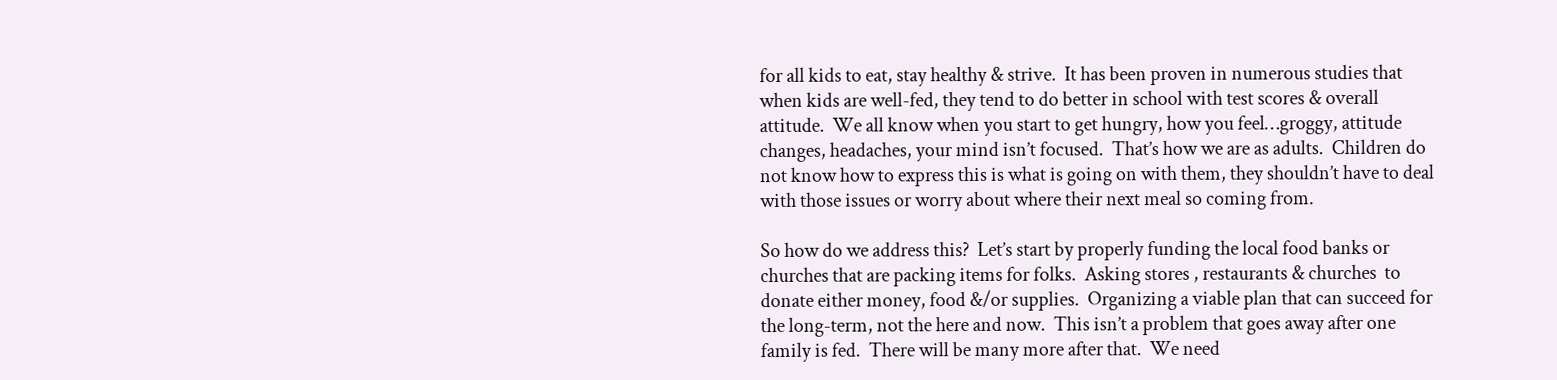for all kids to eat, stay healthy & strive.  It has been proven in numerous studies that when kids are well-fed, they tend to do better in school with test scores & overall attitude.  We all know when you start to get hungry, how you feel…groggy, attitude changes, headaches, your mind isn’t focused.  That’s how we are as adults.  Children do not know how to express this is what is going on with them, they shouldn’t have to deal with those issues or worry about where their next meal so coming from.

So how do we address this?  Let’s start by properly funding the local food banks or churches that are packing items for folks.  Asking stores , restaurants & churches  to donate either money, food &/or supplies.  Organizing a viable plan that can succeed for the long-term, not the here and now.  This isn’t a problem that goes away after one family is fed.  There will be many more after that.  We need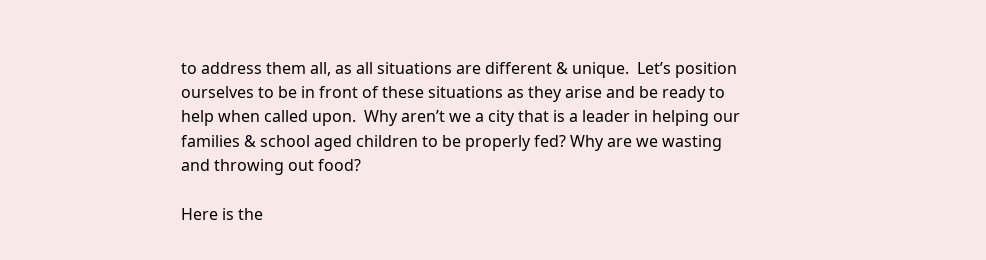to address them all, as all situations are different & unique.  Let’s position ourselves to be in front of these situations as they arise and be ready to help when called upon.  Why aren’t we a city that is a leader in helping our families & school aged children to be properly fed? Why are we wasting and throwing out food?

Here is the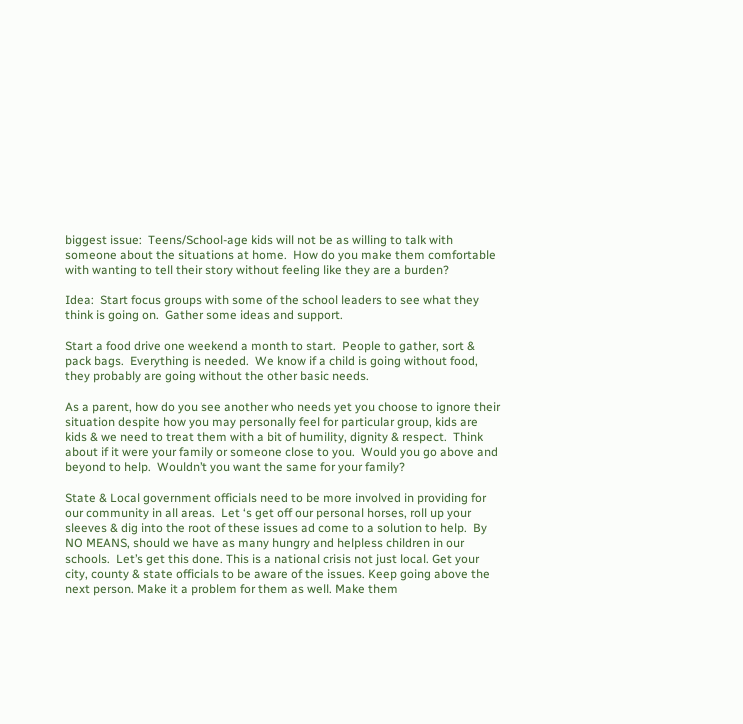biggest issue:  Teens/School-age kids will not be as willing to talk with someone about the situations at home.  How do you make them comfortable with wanting to tell their story without feeling like they are a burden?

Idea:  Start focus groups with some of the school leaders to see what they think is going on.  Gather some ideas and support.

Start a food drive one weekend a month to start.  People to gather, sort & pack bags.  Everything is needed.  We know if a child is going without food, they probably are going without the other basic needs.

As a parent, how do you see another who needs yet you choose to ignore their situation despite how you may personally feel for particular group, kids are kids & we need to treat them with a bit of humility, dignity & respect.  Think about if it were your family or someone close to you.  Would you go above and beyond to help.  Wouldn’t you want the same for your family?

State & Local government officials need to be more involved in providing for our community in all areas.  Let ‘s get off our personal horses, roll up your sleeves & dig into the root of these issues ad come to a solution to help.  By NO MEANS, should we have as many hungry and helpless children in our schools.  Let’s get this done. This is a national crisis not just local. Get your city, county & state officials to be aware of the issues. Keep going above the next person. Make it a problem for them as well. Make them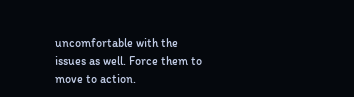uncomfortable with the issues as well. Force them to move to action.